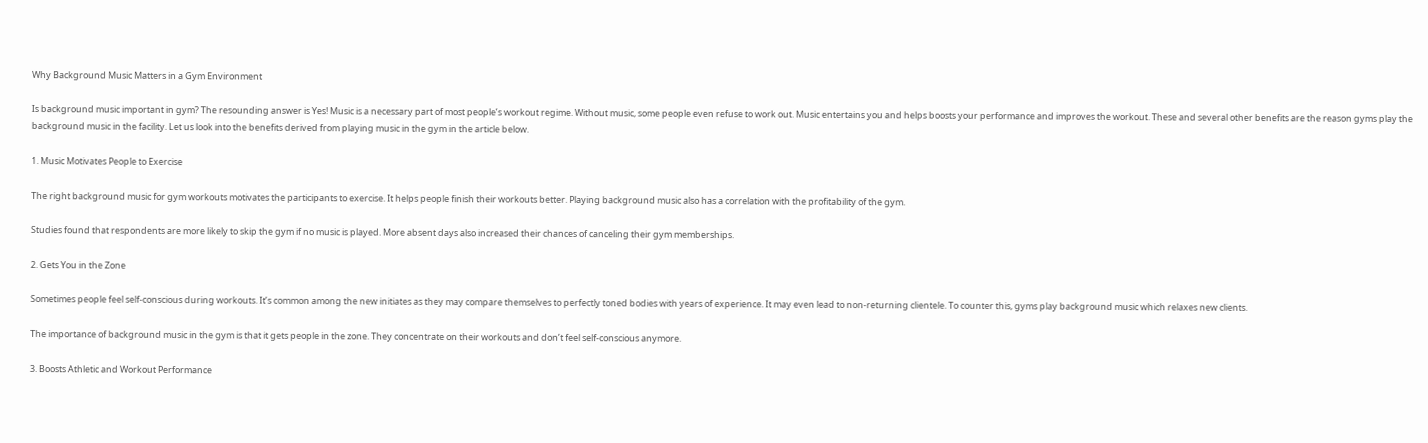Why Background Music Matters in a Gym Environment

Is background music important in gym? The resounding answer is Yes! Music is a necessary part of most people’s workout regime. Without music, some people even refuse to work out. Music entertains you and helps boosts your performance and improves the workout. These and several other benefits are the reason gyms play the background music in the facility. Let us look into the benefits derived from playing music in the gym in the article below.

1. Music Motivates People to Exercise

The right background music for gym workouts motivates the participants to exercise. It helps people finish their workouts better. Playing background music also has a correlation with the profitability of the gym.

Studies found that respondents are more likely to skip the gym if no music is played. More absent days also increased their chances of canceling their gym memberships.

2. Gets You in the Zone

Sometimes people feel self-conscious during workouts. It’s common among the new initiates as they may compare themselves to perfectly toned bodies with years of experience. It may even lead to non-returning clientele. To counter this, gyms play background music which relaxes new clients.

The importance of background music in the gym is that it gets people in the zone. They concentrate on their workouts and don’t feel self-conscious anymore.

3. Boosts Athletic and Workout Performance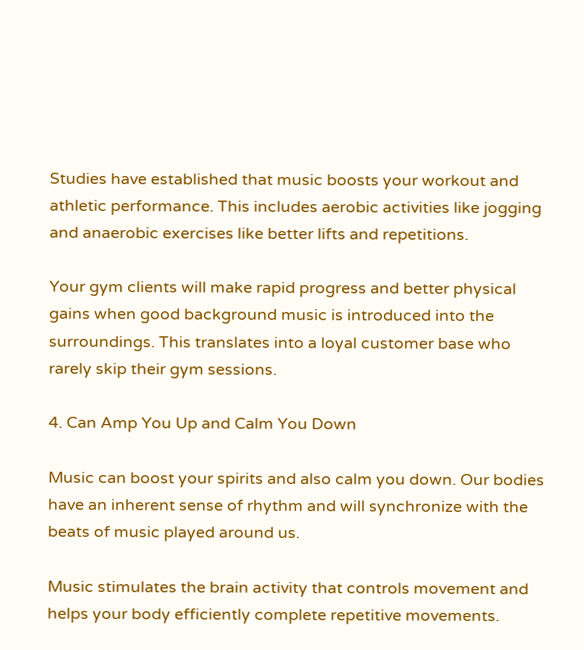Studies have established that music boosts your workout and athletic performance. This includes aerobic activities like jogging and anaerobic exercises like better lifts and repetitions.

Your gym clients will make rapid progress and better physical gains when good background music is introduced into the surroundings. This translates into a loyal customer base who rarely skip their gym sessions.

4. Can Amp You Up and Calm You Down

Music can boost your spirits and also calm you down. Our bodies have an inherent sense of rhythm and will synchronize with the beats of music played around us.

Music stimulates the brain activity that controls movement and helps your body efficiently complete repetitive movements.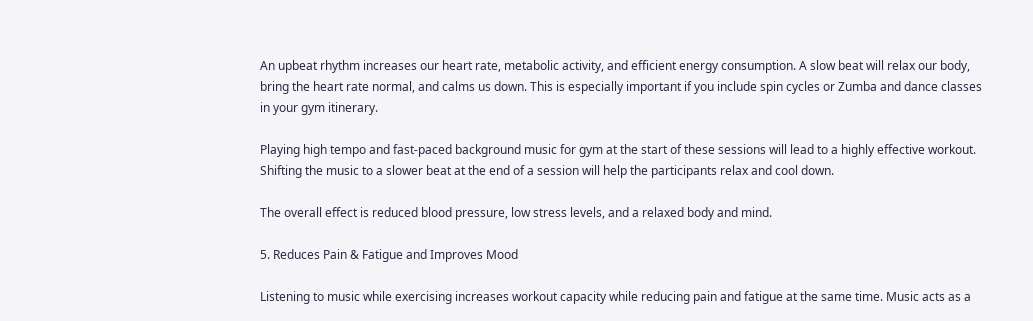An upbeat rhythm increases our heart rate, metabolic activity, and efficient energy consumption. A slow beat will relax our body, bring the heart rate normal, and calms us down. This is especially important if you include spin cycles or Zumba and dance classes in your gym itinerary.

Playing high tempo and fast-paced background music for gym at the start of these sessions will lead to a highly effective workout. Shifting the music to a slower beat at the end of a session will help the participants relax and cool down.

The overall effect is reduced blood pressure, low stress levels, and a relaxed body and mind.

5. Reduces Pain & Fatigue and Improves Mood

Listening to music while exercising increases workout capacity while reducing pain and fatigue at the same time. Music acts as a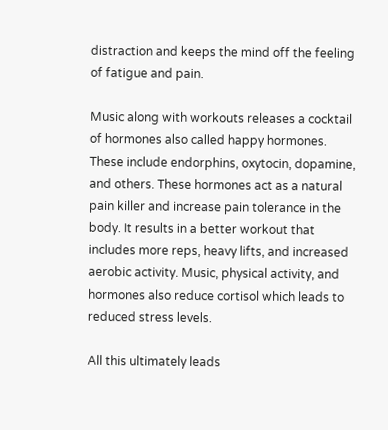distraction and keeps the mind off the feeling of fatigue and pain.

Music along with workouts releases a cocktail of hormones also called happy hormones. These include endorphins, oxytocin, dopamine, and others. These hormones act as a natural pain killer and increase pain tolerance in the body. It results in a better workout that includes more reps, heavy lifts, and increased aerobic activity. Music, physical activity, and hormones also reduce cortisol which leads to reduced stress levels.

All this ultimately leads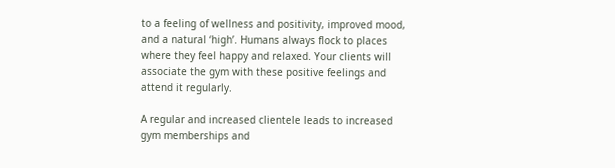to a feeling of wellness and positivity, improved mood, and a natural ‘high’. Humans always flock to places where they feel happy and relaxed. Your clients will associate the gym with these positive feelings and attend it regularly.

A regular and increased clientele leads to increased gym memberships and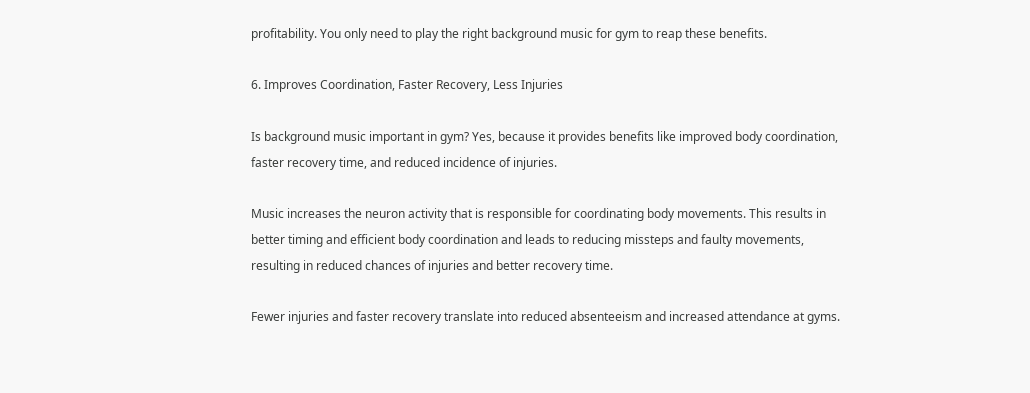profitability. You only need to play the right background music for gym to reap these benefits.

6. Improves Coordination, Faster Recovery, Less Injuries

Is background music important in gym? Yes, because it provides benefits like improved body coordination, faster recovery time, and reduced incidence of injuries.

Music increases the neuron activity that is responsible for coordinating body movements. This results in better timing and efficient body coordination and leads to reducing missteps and faulty movements, resulting in reduced chances of injuries and better recovery time.

Fewer injuries and faster recovery translate into reduced absenteeism and increased attendance at gyms.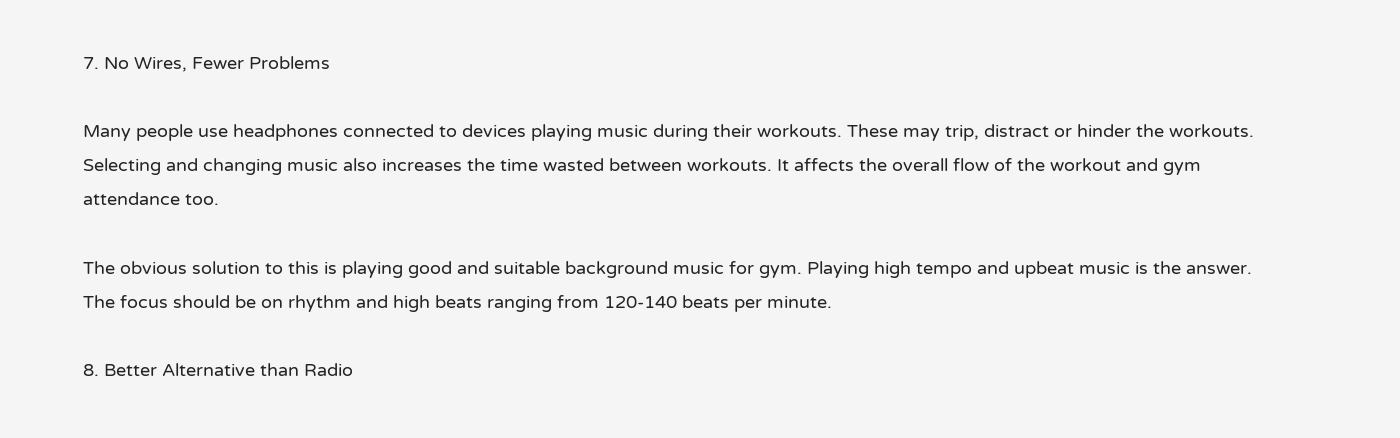7. No Wires, Fewer Problems

Many people use headphones connected to devices playing music during their workouts. These may trip, distract or hinder the workouts. Selecting and changing music also increases the time wasted between workouts. It affects the overall flow of the workout and gym attendance too.

The obvious solution to this is playing good and suitable background music for gym. Playing high tempo and upbeat music is the answer. The focus should be on rhythm and high beats ranging from 120-140 beats per minute.

8. Better Alternative than Radio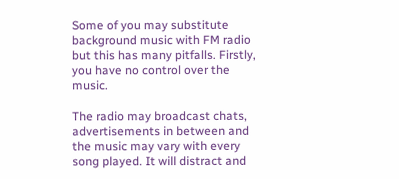Some of you may substitute background music with FM radio but this has many pitfalls. Firstly, you have no control over the music.

The radio may broadcast chats, advertisements in between and the music may vary with every song played. It will distract and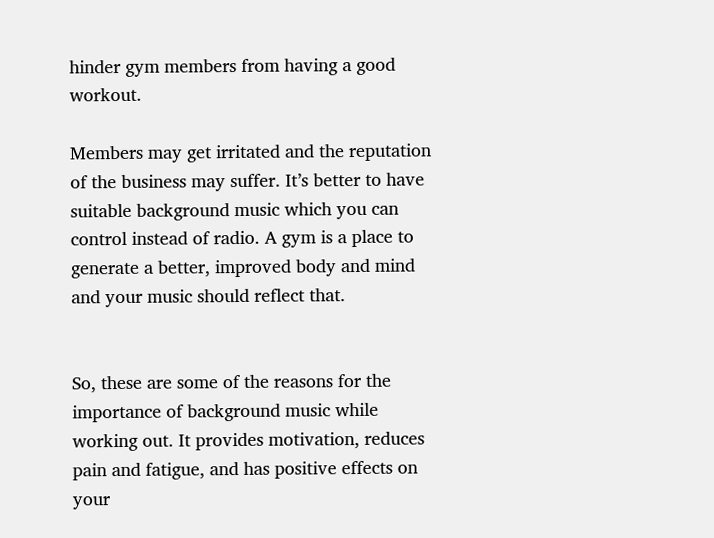hinder gym members from having a good workout.

Members may get irritated and the reputation of the business may suffer. It’s better to have suitable background music which you can control instead of radio. A gym is a place to generate a better, improved body and mind and your music should reflect that.


So, these are some of the reasons for the importance of background music while working out. It provides motivation, reduces pain and fatigue, and has positive effects on your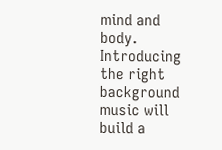mind and body. Introducing the right background music will build a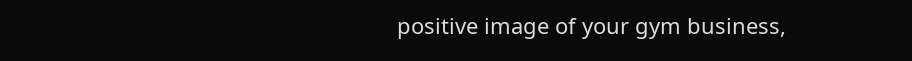positive image of your gym business,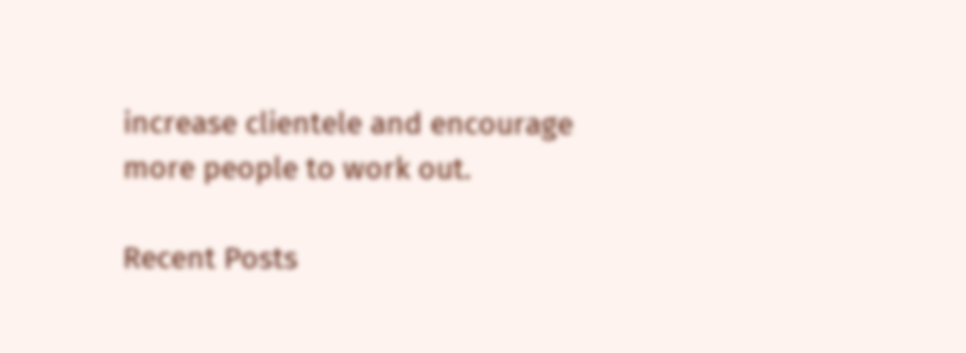increase clientele and encourage more people to work out.

Recent Posts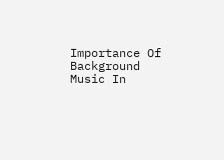Importance Of Background Music In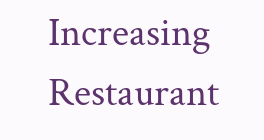Increasing Restaurant